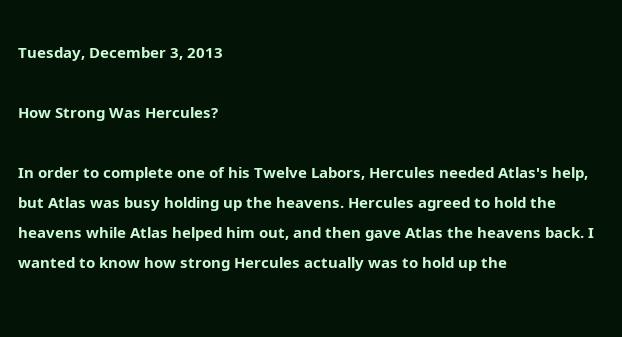Tuesday, December 3, 2013

How Strong Was Hercules?

In order to complete one of his Twelve Labors, Hercules needed Atlas's help, but Atlas was busy holding up the heavens. Hercules agreed to hold the heavens while Atlas helped him out, and then gave Atlas the heavens back. I wanted to know how strong Hercules actually was to hold up the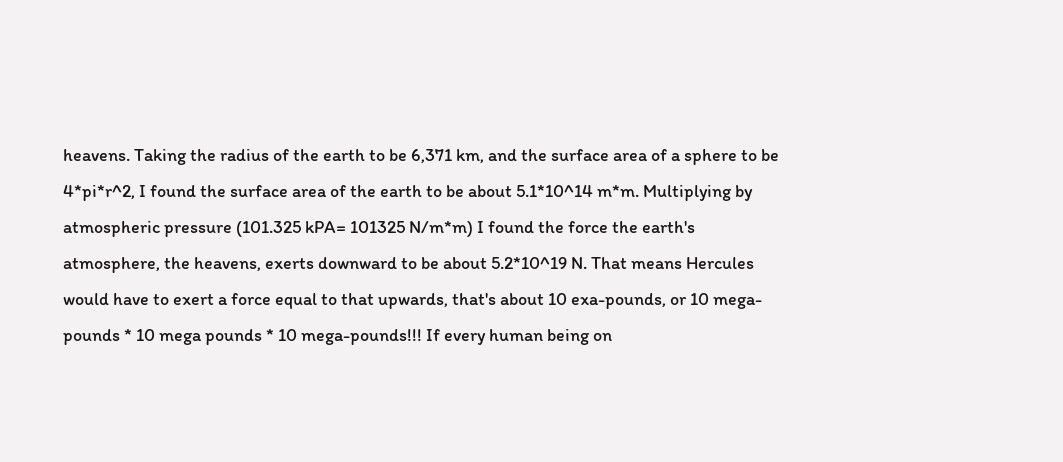heavens. Taking the radius of the earth to be 6,371 km, and the surface area of a sphere to be 4*pi*r^2, I found the surface area of the earth to be about 5.1*10^14 m*m. Multiplying by atmospheric pressure (101.325 kPA= 101325 N/m*m) I found the force the earth's atmosphere, the heavens, exerts downward to be about 5.2*10^19 N. That means Hercules would have to exert a force equal to that upwards, that's about 10 exa-pounds, or 10 mega-pounds * 10 mega pounds * 10 mega-pounds!!! If every human being on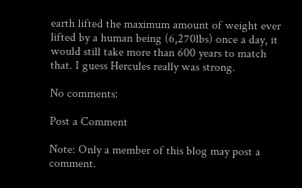earth lifted the maximum amount of weight ever lifted by a human being (6,270lbs) once a day, it would still take more than 600 years to match that. I guess Hercules really was strong.

No comments:

Post a Comment

Note: Only a member of this blog may post a comment.